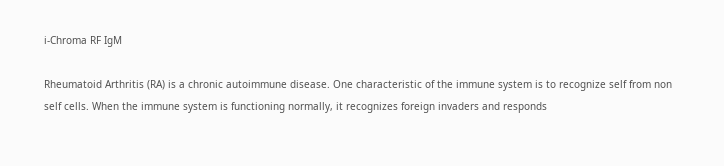i-Chroma RF IgM

Rheumatoid Arthritis (RA) is a chronic autoimmune disease. One characteristic of the immune system is to recognize self from non self cells. When the immune system is functioning normally, it recognizes foreign invaders and responds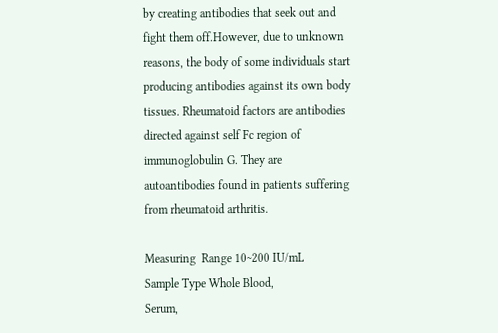by creating antibodies that seek out and fight them off.However, due to unknown reasons, the body of some individuals start producing antibodies against its own body tissues. Rheumatoid factors are antibodies directed against self Fc region of immunoglobulin G. They are autoantibodies found in patients suffering from rheumatoid arthritis.

Measuring  Range 10~200 IU/mL
Sample Type Whole Blood,
Serum,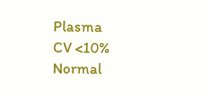Plasma
CV <10%
Normal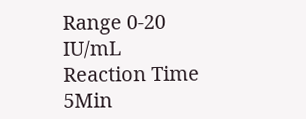Range 0-20 IU/mL
Reaction Time 5Min